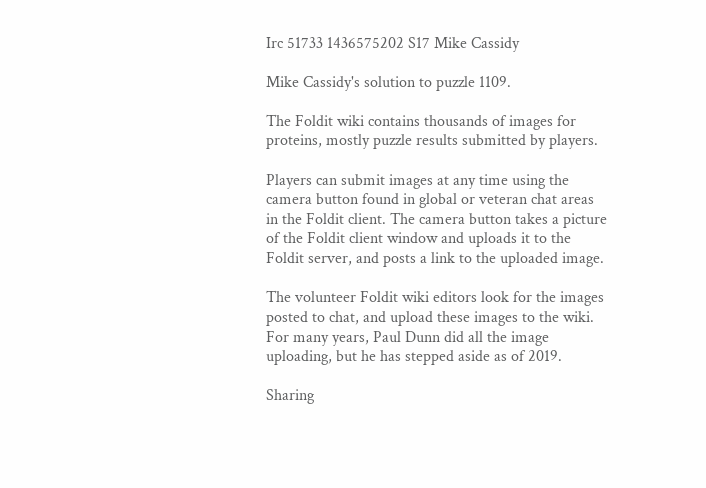Irc 51733 1436575202 S17 Mike Cassidy

Mike Cassidy's solution to puzzle 1109.

The Foldit wiki contains thousands of images for proteins, mostly puzzle results submitted by players.

Players can submit images at any time using the camera button found in global or veteran chat areas in the Foldit client. The camera button takes a picture of the Foldit client window and uploads it to the Foldit server, and posts a link to the uploaded image.

The volunteer Foldit wiki editors look for the images posted to chat, and upload these images to the wiki. For many years, Paul Dunn did all the image uploading, but he has stepped aside as of 2019.

Sharing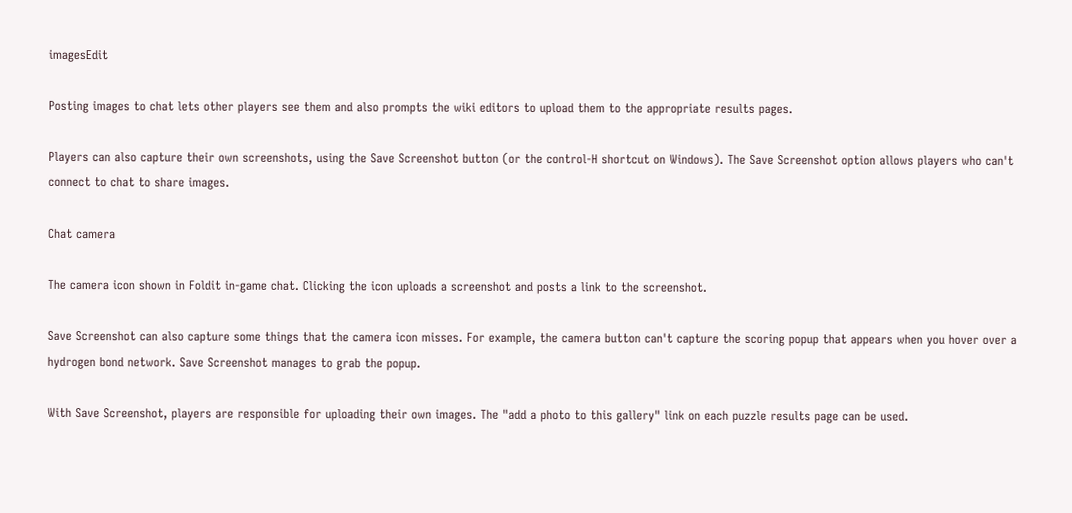imagesEdit

Posting images to chat lets other players see them and also prompts the wiki editors to upload them to the appropriate results pages.

Players can also capture their own screenshots, using the Save Screenshot button (or the control-H shortcut on Windows). The Save Screenshot option allows players who can't connect to chat to share images.

Chat camera

The camera icon shown in Foldit in-game chat. Clicking the icon uploads a screenshot and posts a link to the screenshot.

Save Screenshot can also capture some things that the camera icon misses. For example, the camera button can't capture the scoring popup that appears when you hover over a hydrogen bond network. Save Screenshot manages to grab the popup.

With Save Screenshot, players are responsible for uploading their own images. The "add a photo to this gallery" link on each puzzle results page can be used.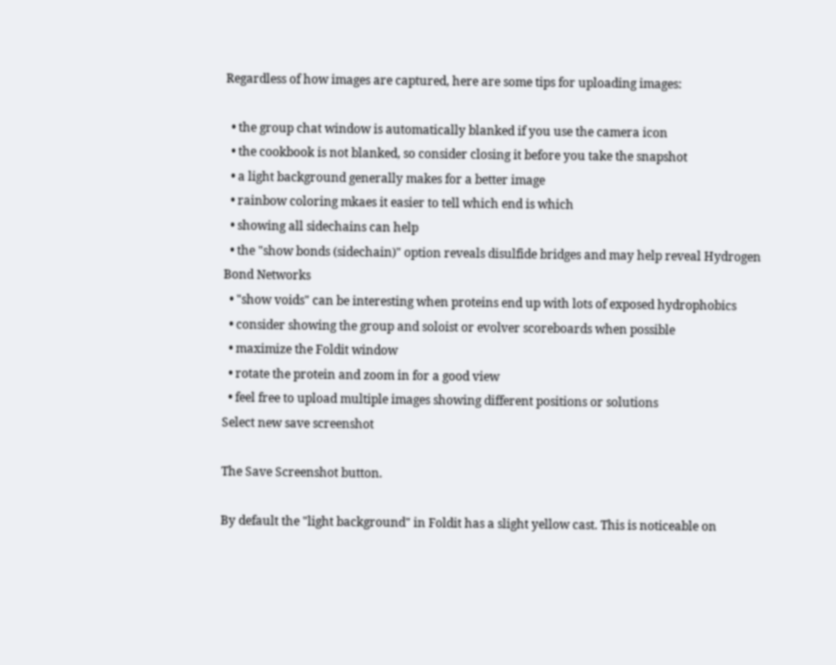Regardless of how images are captured, here are some tips for uploading images:

  • the group chat window is automatically blanked if you use the camera icon
  • the cookbook is not blanked, so consider closing it before you take the snapshot
  • a light background generally makes for a better image
  • rainbow coloring mkaes it easier to tell which end is which
  • showing all sidechains can help
  • the "show bonds (sidechain)" option reveals disulfide bridges and may help reveal Hydrogen Bond Networks
  • "show voids" can be interesting when proteins end up with lots of exposed hydrophobics
  • consider showing the group and soloist or evolver scoreboards when possible
  • maximize the Foldit window
  • rotate the protein and zoom in for a good view
  • feel free to upload multiple images showing different positions or solutions
Select new save screenshot

The Save Screenshot button.

By default the "light background" in Foldit has a slight yellow cast. This is noticeable on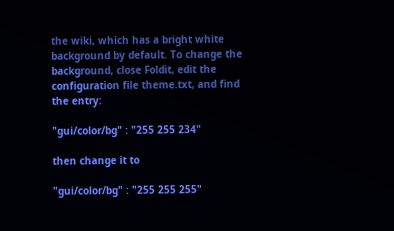the wiki, which has a bright white background by default. To change the background, close Foldit, edit the configuration file theme.txt, and find the entry:

"gui/color/bg" : "255 255 234"

then change it to

"gui/color/bg" : "255 255 255"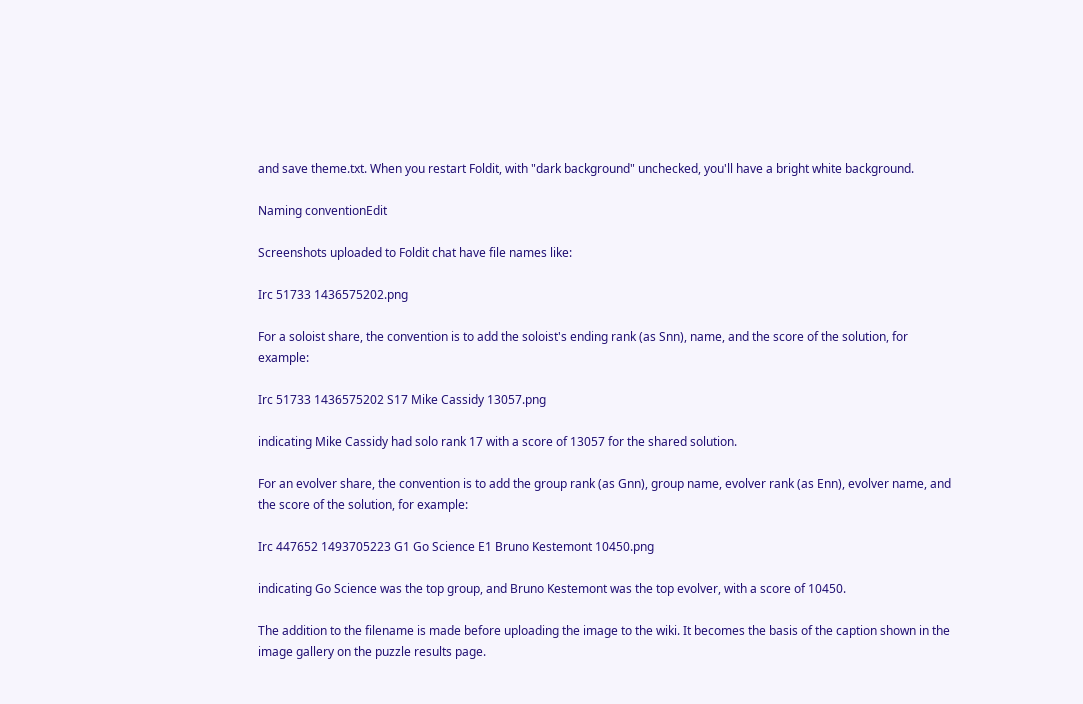and save theme.txt. When you restart Foldit, with "dark background" unchecked, you'll have a bright white background.

Naming conventionEdit

Screenshots uploaded to Foldit chat have file names like:

Irc 51733 1436575202.png

For a soloist share, the convention is to add the soloist's ending rank (as Snn), name, and the score of the solution, for example:

Irc 51733 1436575202 S17 Mike Cassidy 13057.png

indicating Mike Cassidy had solo rank 17 with a score of 13057 for the shared solution.

For an evolver share, the convention is to add the group rank (as Gnn), group name, evolver rank (as Enn), evolver name, and the score of the solution, for example:

Irc 447652 1493705223 G1 Go Science E1 Bruno Kestemont 10450.png

indicating Go Science was the top group, and Bruno Kestemont was the top evolver, with a score of 10450.

The addition to the filename is made before uploading the image to the wiki. It becomes the basis of the caption shown in the image gallery on the puzzle results page.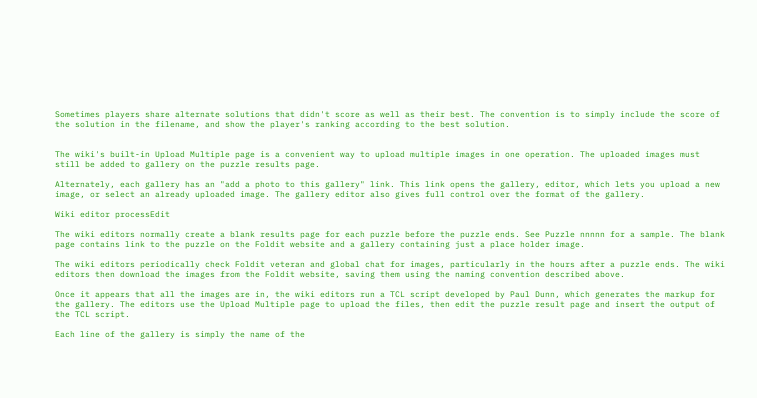Sometimes players share alternate solutions that didn't score as well as their best. The convention is to simply include the score of the solution in the filename, and show the player's ranking according to the best solution.


The wiki's built-in Upload Multiple page is a convenient way to upload multiple images in one operation. The uploaded images must still be added to gallery on the puzzle results page.

Alternately, each gallery has an "add a photo to this gallery" link. This link opens the gallery, editor, which lets you upload a new image, or select an already uploaded image. The gallery editor also gives full control over the format of the gallery.

Wiki editor processEdit

The wiki editors normally create a blank results page for each puzzle before the puzzle ends. See Puzzle nnnnn for a sample. The blank page contains link to the puzzle on the Foldit website and a gallery containing just a place holder image.

The wiki editors periodically check Foldit veteran and global chat for images, particularly in the hours after a puzzle ends. The wiki editors then download the images from the Foldit website, saving them using the naming convention described above.

Once it appears that all the images are in, the wiki editors run a TCL script developed by Paul Dunn, which generates the markup for the gallery. The editors use the Upload Multiple page to upload the files, then edit the puzzle result page and insert the output of the TCL script.

Each line of the gallery is simply the name of the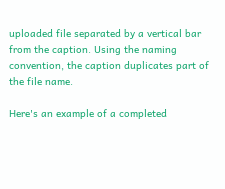uploaded file separated by a vertical bar from the caption. Using the naming convention, the caption duplicates part of the file name.

Here's an example of a completed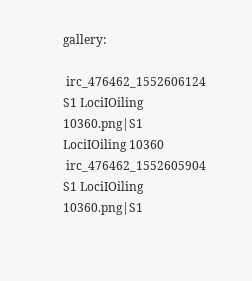gallery:

 irc_476462_1552606124 S1 LociIOiling 10360.png|S1 LociIOiling 10360
 irc_476462_1552605904 S1 LociIOiling 10360.png|S1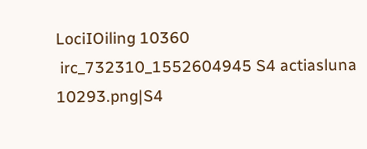LociIOiling 10360
 irc_732310_1552604945 S4 actiasluna 10293.png|S4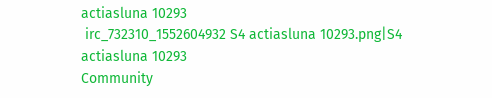actiasluna 10293
 irc_732310_1552604932 S4 actiasluna 10293.png|S4 actiasluna 10293
Community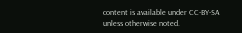content is available under CC-BY-SA unless otherwise noted.